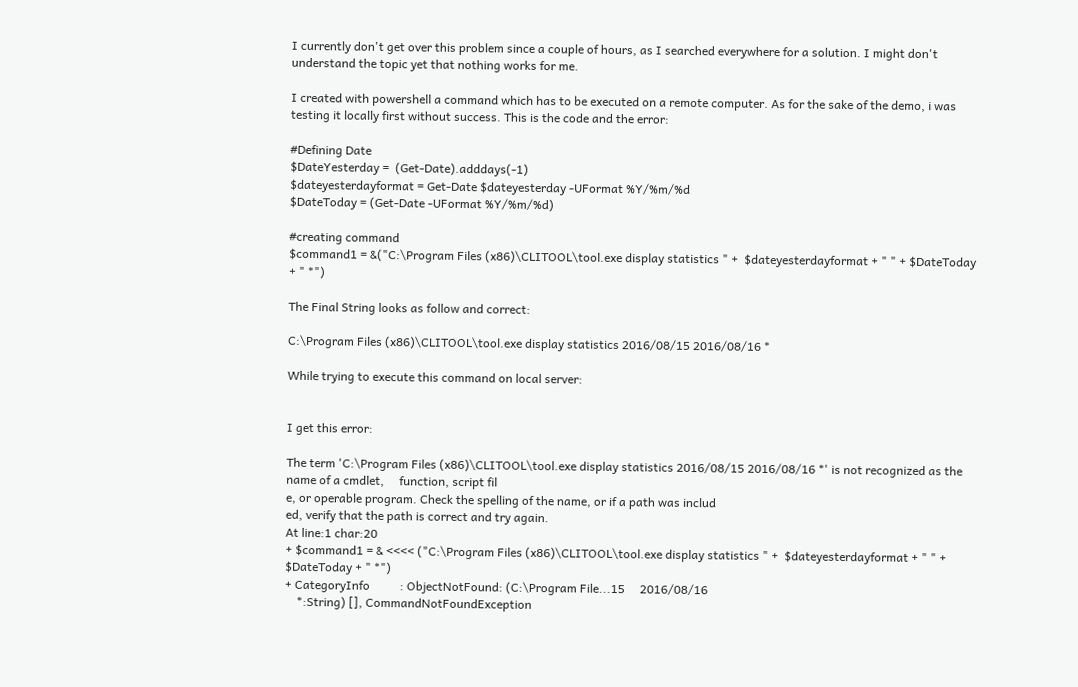I currently don't get over this problem since a couple of hours, as I searched everywhere for a solution. I might don't understand the topic yet that nothing works for me.

I created with powershell a command which has to be executed on a remote computer. As for the sake of the demo, i was testing it locally first without success. This is the code and the error:

#Defining Date
$DateYesterday =  (Get-Date).adddays(-1)
$dateyesterdayformat = Get-Date $dateyesterday -UFormat %Y/%m/%d
$DateToday = (Get-Date -UFormat %Y/%m/%d)

#creating command
$command1 = &("C:\Program Files (x86)\CLITOOL\tool.exe display statistics " +  $dateyesterdayformat + " " + $DateToday + " *")

The Final String looks as follow and correct:

C:\Program Files (x86)\CLITOOL\tool.exe display statistics 2016/08/15 2016/08/16 *

While trying to execute this command on local server:


I get this error:

The term 'C:\Program Files (x86)\CLITOOL\tool.exe display statistics 2016/08/15 2016/08/16 *' is not recognized as the name of a cmdlet,     function, script fil
e, or operable program. Check the spelling of the name, or if a path was includ
ed, verify that the path is correct and try again.
At line:1 char:20
+ $command1 = & <<<< ("C:\Program Files (x86)\CLITOOL\tool.exe display statistics " +  $dateyesterdayformat + " " + $DateToday + " *")
+ CategoryInfo          : ObjectNotFound: (C:\Program File...15     2016/08/16
    *:String) [], CommandNotFoundException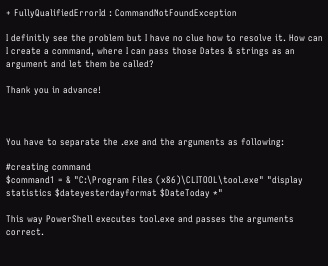+ FullyQualifiedErrorId : CommandNotFoundException

I definitly see the problem but I have no clue how to resolve it. How can I create a command, where I can pass those Dates & strings as an argument and let them be called?

Thank you in advance!



You have to separate the .exe and the arguments as following:

#creating command
$command1 = & "C:\Program Files (x86)\CLITOOL\tool.exe" "display statistics $dateyesterdayformat $DateToday *"

This way PowerShell executes tool.exe and passes the arguments correct.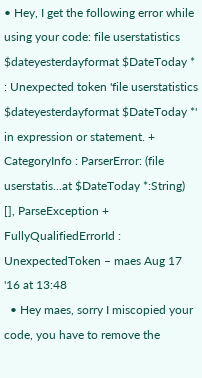• Hey, I get the following error while using your code: file userstatistics $dateyesterdayformat $DateToday * : Unexpected token 'file userstatistics $dateyesterdayformat $DateToday *' in expression or statement. + CategoryInfo : ParserError: (file userstatis...at $DateToday *:String) [], ParseException + FullyQualifiedErrorId : UnexpectedToken – maes Aug 17 '16 at 13:48
  • Hey maes, sorry I miscopied your code, you have to remove the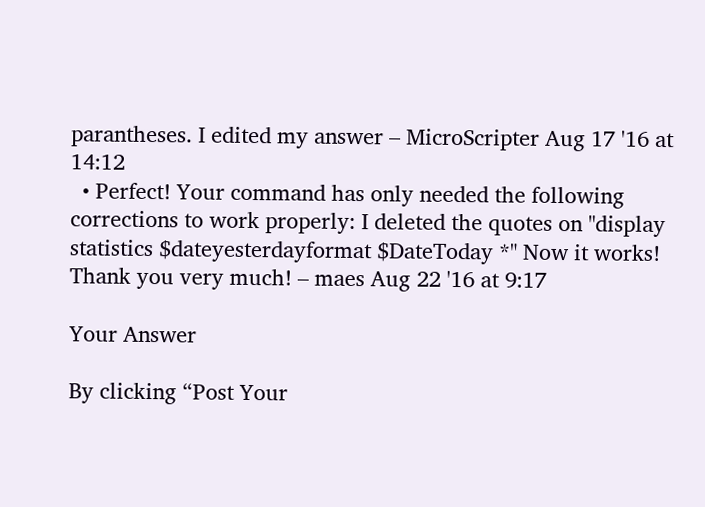parantheses. I edited my answer – MicroScripter Aug 17 '16 at 14:12
  • Perfect! Your command has only needed the following corrections to work properly: I deleted the quotes on "display statistics $dateyesterdayformat $DateToday *" Now it works! Thank you very much! – maes Aug 22 '16 at 9:17

Your Answer

By clicking “Post Your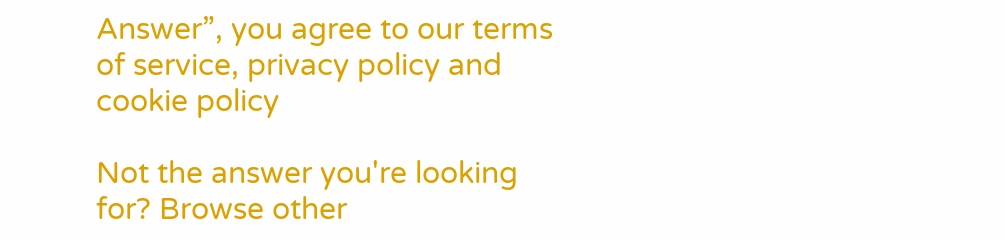Answer”, you agree to our terms of service, privacy policy and cookie policy

Not the answer you're looking for? Browse other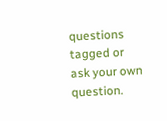questions tagged or ask your own question.